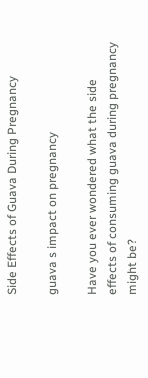Side Effects of Guava During Pregnancy

guava s impact on pregnancy

Have you ever wondered what the side effects of consuming guava during pregnancy might be?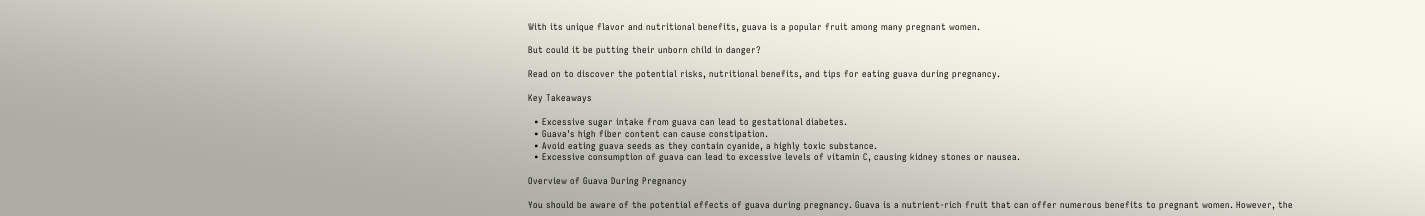With its unique flavor and nutritional benefits, guava is a popular fruit among many pregnant women.

But could it be putting their unborn child in danger?

Read on to discover the potential risks, nutritional benefits, and tips for eating guava during pregnancy.

Key Takeaways

  • Excessive sugar intake from guava can lead to gestational diabetes.
  • Guava's high fiber content can cause constipation.
  • Avoid eating guava seeds as they contain cyanide, a highly toxic substance.
  • Excessive consumption of guava can lead to excessive levels of vitamin C, causing kidney stones or nausea.

Overview of Guava During Pregnancy

You should be aware of the potential effects of guava during pregnancy. Guava is a nutrient-rich fruit that can offer numerous benefits to pregnant women. However, the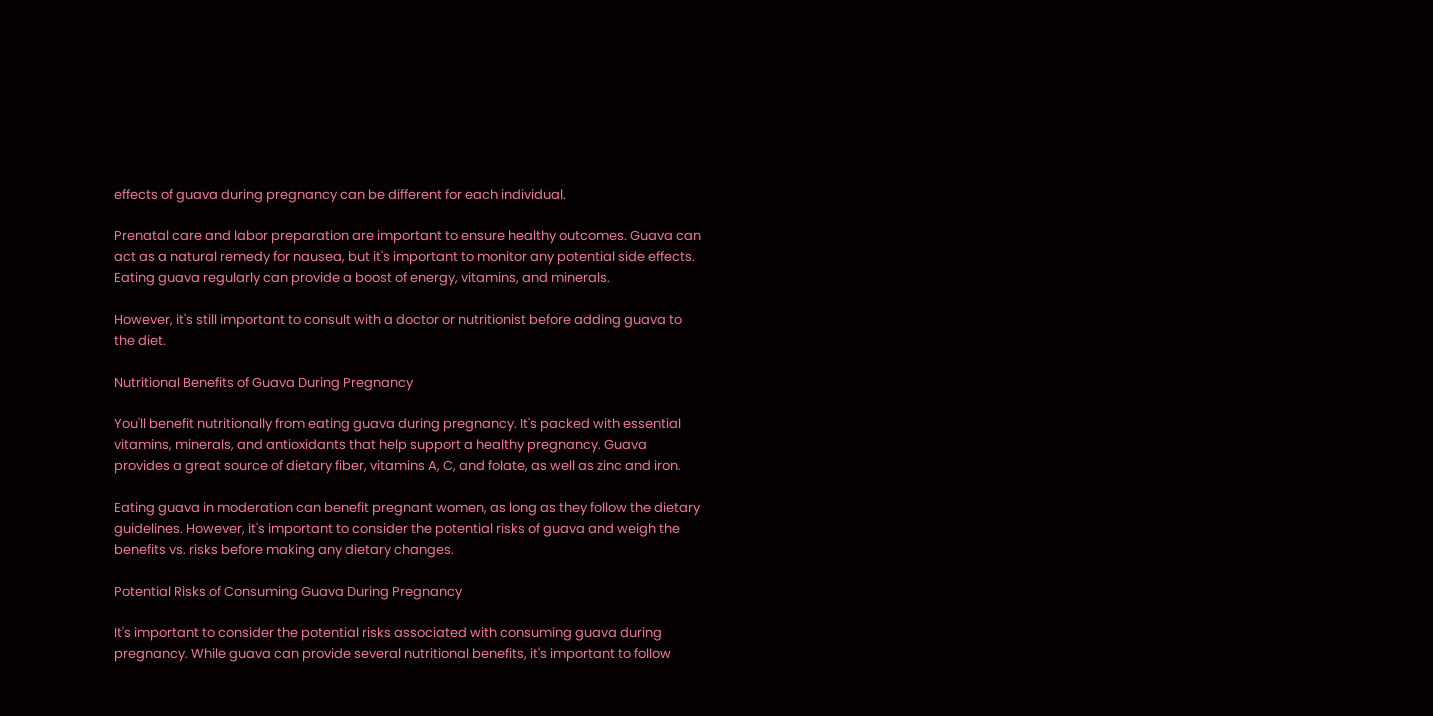effects of guava during pregnancy can be different for each individual.

Prenatal care and labor preparation are important to ensure healthy outcomes. Guava can act as a natural remedy for nausea, but it's important to monitor any potential side effects. Eating guava regularly can provide a boost of energy, vitamins, and minerals.

However, it's still important to consult with a doctor or nutritionist before adding guava to the diet.

Nutritional Benefits of Guava During Pregnancy

You'll benefit nutritionally from eating guava during pregnancy. It's packed with essential vitamins, minerals, and antioxidants that help support a healthy pregnancy. Guava provides a great source of dietary fiber, vitamins A, C, and folate, as well as zinc and iron.

Eating guava in moderation can benefit pregnant women, as long as they follow the dietary guidelines. However, it's important to consider the potential risks of guava and weigh the benefits vs. risks before making any dietary changes.

Potential Risks of Consuming Guava During Pregnancy

It's important to consider the potential risks associated with consuming guava during pregnancy. While guava can provide several nutritional benefits, it's important to follow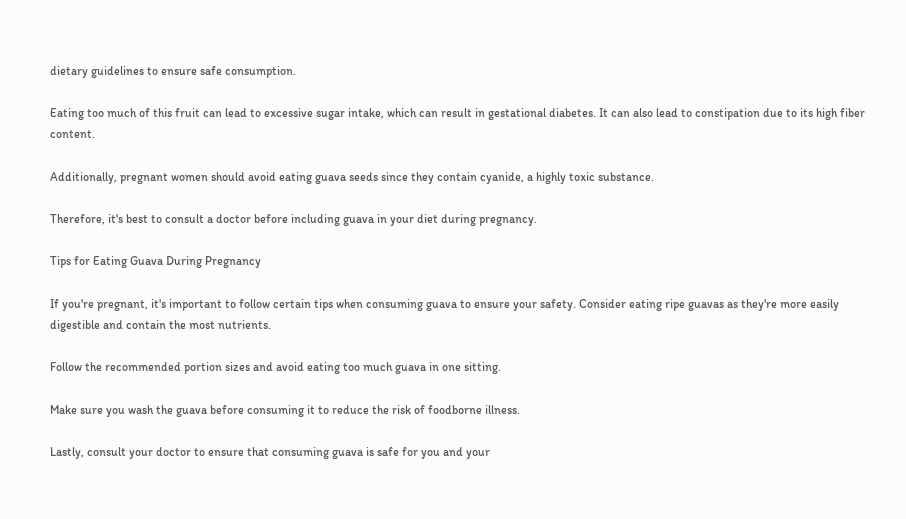dietary guidelines to ensure safe consumption.

Eating too much of this fruit can lead to excessive sugar intake, which can result in gestational diabetes. It can also lead to constipation due to its high fiber content.

Additionally, pregnant women should avoid eating guava seeds since they contain cyanide, a highly toxic substance.

Therefore, it's best to consult a doctor before including guava in your diet during pregnancy.

Tips for Eating Guava During Pregnancy

If you're pregnant, it's important to follow certain tips when consuming guava to ensure your safety. Consider eating ripe guavas as they're more easily digestible and contain the most nutrients.

Follow the recommended portion sizes and avoid eating too much guava in one sitting.

Make sure you wash the guava before consuming it to reduce the risk of foodborne illness.

Lastly, consult your doctor to ensure that consuming guava is safe for you and your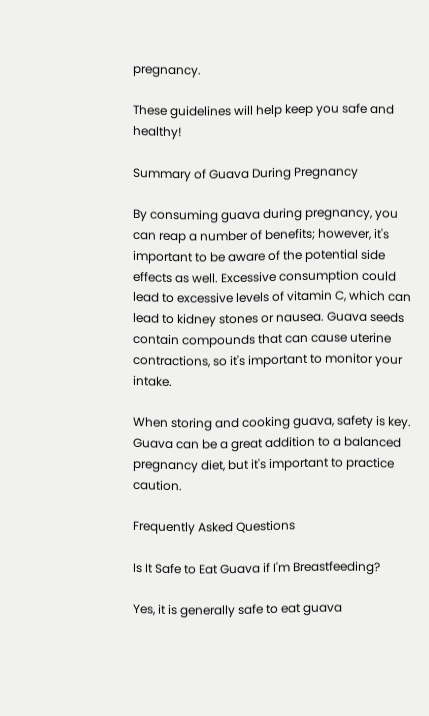pregnancy.

These guidelines will help keep you safe and healthy!

Summary of Guava During Pregnancy

By consuming guava during pregnancy, you can reap a number of benefits; however, it's important to be aware of the potential side effects as well. Excessive consumption could lead to excessive levels of vitamin C, which can lead to kidney stones or nausea. Guava seeds contain compounds that can cause uterine contractions, so it's important to monitor your intake.

When storing and cooking guava, safety is key. Guava can be a great addition to a balanced pregnancy diet, but it's important to practice caution.

Frequently Asked Questions

Is It Safe to Eat Guava if I'm Breastfeeding?

Yes, it is generally safe to eat guava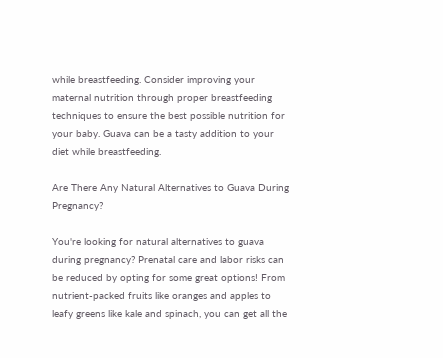while breastfeeding. Consider improving your maternal nutrition through proper breastfeeding techniques to ensure the best possible nutrition for your baby. Guava can be a tasty addition to your diet while breastfeeding.

Are There Any Natural Alternatives to Guava During Pregnancy?

You're looking for natural alternatives to guava during pregnancy? Prenatal care and labor risks can be reduced by opting for some great options! From nutrient-packed fruits like oranges and apples to leafy greens like kale and spinach, you can get all the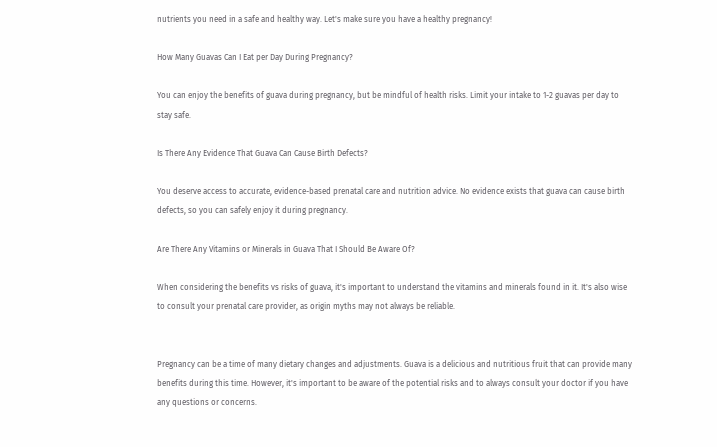nutrients you need in a safe and healthy way. Let's make sure you have a healthy pregnancy!

How Many Guavas Can I Eat per Day During Pregnancy?

You can enjoy the benefits of guava during pregnancy, but be mindful of health risks. Limit your intake to 1-2 guavas per day to stay safe.

Is There Any Evidence That Guava Can Cause Birth Defects?

You deserve access to accurate, evidence-based prenatal care and nutrition advice. No evidence exists that guava can cause birth defects, so you can safely enjoy it during pregnancy.

Are There Any Vitamins or Minerals in Guava That I Should Be Aware Of?

When considering the benefits vs risks of guava, it's important to understand the vitamins and minerals found in it. It's also wise to consult your prenatal care provider, as origin myths may not always be reliable.


Pregnancy can be a time of many dietary changes and adjustments. Guava is a delicious and nutritious fruit that can provide many benefits during this time. However, it's important to be aware of the potential risks and to always consult your doctor if you have any questions or concerns.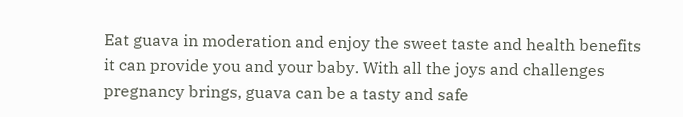Eat guava in moderation and enjoy the sweet taste and health benefits it can provide you and your baby. With all the joys and challenges pregnancy brings, guava can be a tasty and safe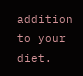addition to your diet.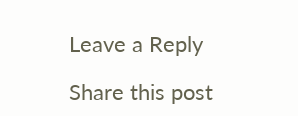Leave a Reply

Share this post